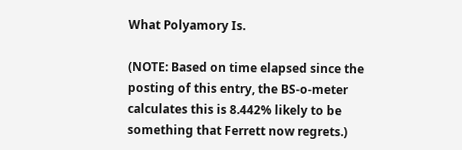What Polyamory Is.

(NOTE: Based on time elapsed since the posting of this entry, the BS-o-meter calculates this is 8.442% likely to be something that Ferrett now regrets.)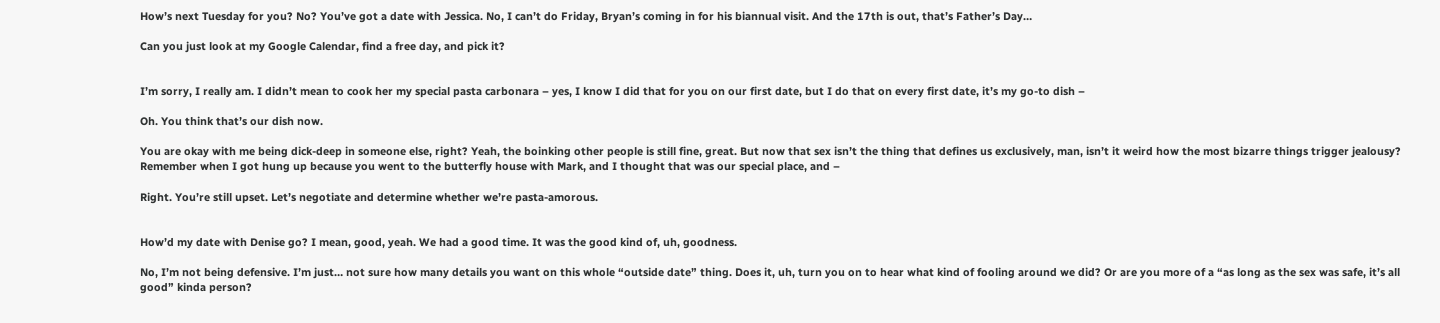How’s next Tuesday for you? No? You’ve got a date with Jessica. No, I can’t do Friday, Bryan’s coming in for his biannual visit. And the 17th is out, that’s Father’s Day…

Can you just look at my Google Calendar, find a free day, and pick it?


I’m sorry, I really am. I didn’t mean to cook her my special pasta carbonara – yes, I know I did that for you on our first date, but I do that on every first date, it’s my go-to dish –

Oh. You think that’s our dish now.

You are okay with me being dick-deep in someone else, right? Yeah, the boinking other people is still fine, great. But now that sex isn’t the thing that defines us exclusively, man, isn’t it weird how the most bizarre things trigger jealousy? Remember when I got hung up because you went to the butterfly house with Mark, and I thought that was our special place, and –

Right. You’re still upset. Let’s negotiate and determine whether we’re pasta-amorous.


How’d my date with Denise go? I mean, good, yeah. We had a good time. It was the good kind of, uh, goodness.

No, I’m not being defensive. I’m just… not sure how many details you want on this whole “outside date” thing. Does it, uh, turn you on to hear what kind of fooling around we did? Or are you more of a “as long as the sex was safe, it’s all good” kinda person?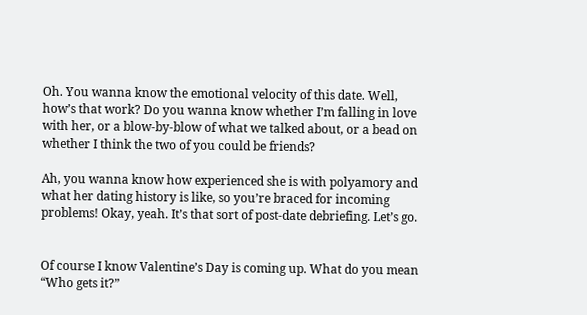Oh. You wanna know the emotional velocity of this date. Well, how’s that work? Do you wanna know whether I’m falling in love with her, or a blow-by-blow of what we talked about, or a bead on whether I think the two of you could be friends?

Ah, you wanna know how experienced she is with polyamory and what her dating history is like, so you’re braced for incoming problems! Okay, yeah. It’s that sort of post-date debriefing. Let’s go.


Of course I know Valentine’s Day is coming up. What do you mean “Who gets it?”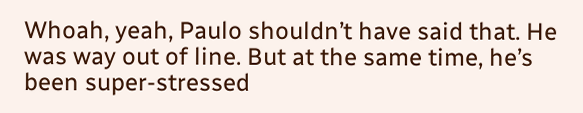Whoah, yeah, Paulo shouldn’t have said that. He was way out of line. But at the same time, he’s been super-stressed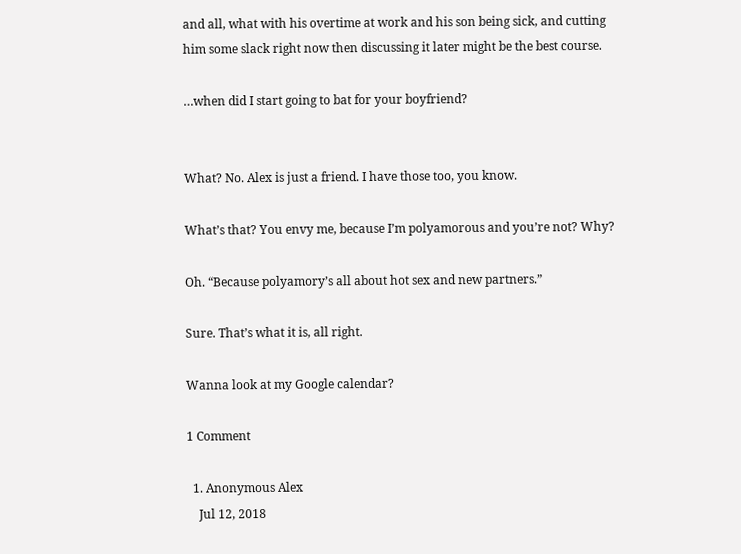and all, what with his overtime at work and his son being sick, and cutting him some slack right now then discussing it later might be the best course.

…when did I start going to bat for your boyfriend?


What? No. Alex is just a friend. I have those too, you know.

What’s that? You envy me, because I’m polyamorous and you’re not? Why?

Oh. “Because polyamory’s all about hot sex and new partners.”

Sure. That’s what it is, all right.

Wanna look at my Google calendar?

1 Comment

  1. Anonymous Alex
    Jul 12, 2018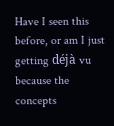Have I seen this before, or am I just getting déjà vu because the concepts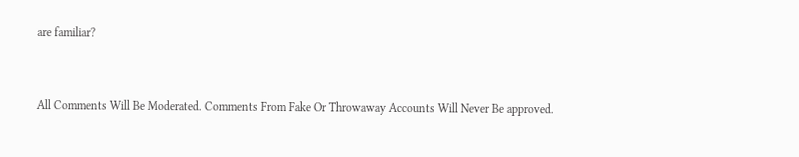are familiar?


All Comments Will Be Moderated. Comments From Fake Or Throwaway Accounts Will Never Be approved.